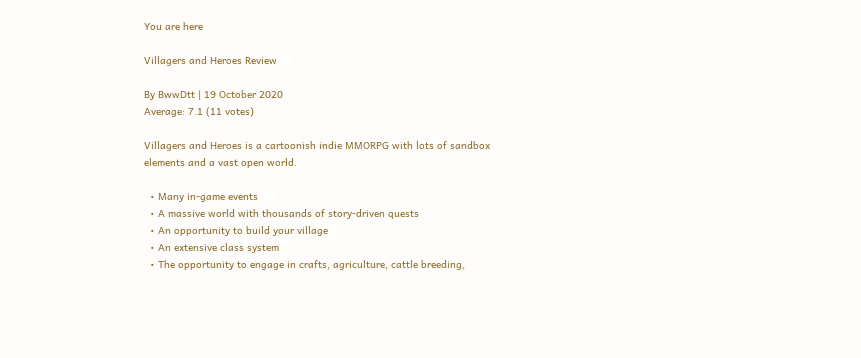You are here

Villagers and Heroes Review

By BwwDtt | 19 October 2020
Average: 7.1 (11 votes)

Villagers and Heroes is a cartoonish indie MMORPG with lots of sandbox elements and a vast open world.

  • Many in-game events
  • A massive world with thousands of story-driven quests
  • An opportunity to build your village
  • An extensive class system
  • The opportunity to engage in crafts, agriculture, cattle breeding,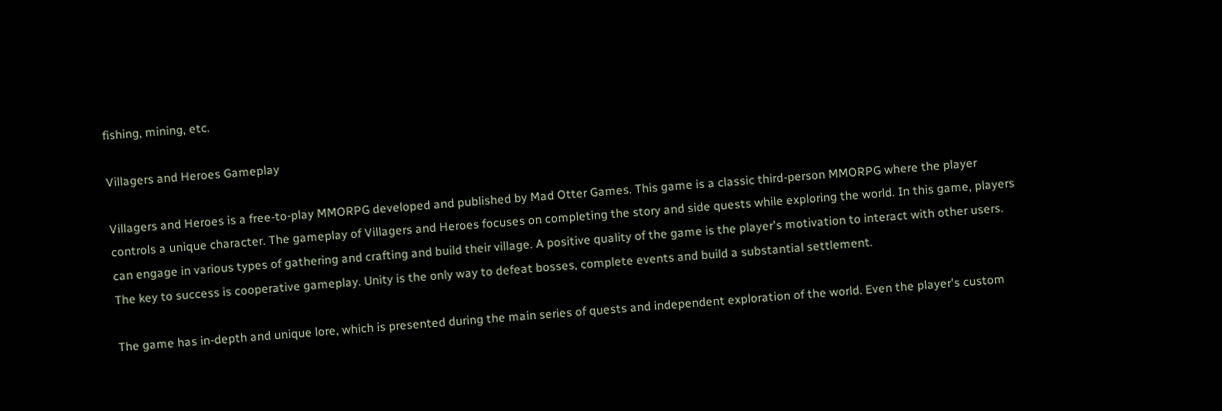fishing, mining, etc.

Villagers and Heroes Gameplay

Villagers and Heroes is a free-to-play MMORPG developed and published by Mad Otter Games. This game is a classic third-person MMORPG where the player controls a unique character. The gameplay of Villagers and Heroes focuses on completing the story and side quests while exploring the world. In this game, players can engage in various types of gathering and crafting and build their village. A positive quality of the game is the player's motivation to interact with other users. The key to success is cooperative gameplay. Unity is the only way to defeat bosses, complete events and build a substantial settlement.

The game has in-depth and unique lore, which is presented during the main series of quests and independent exploration of the world. Even the player's custom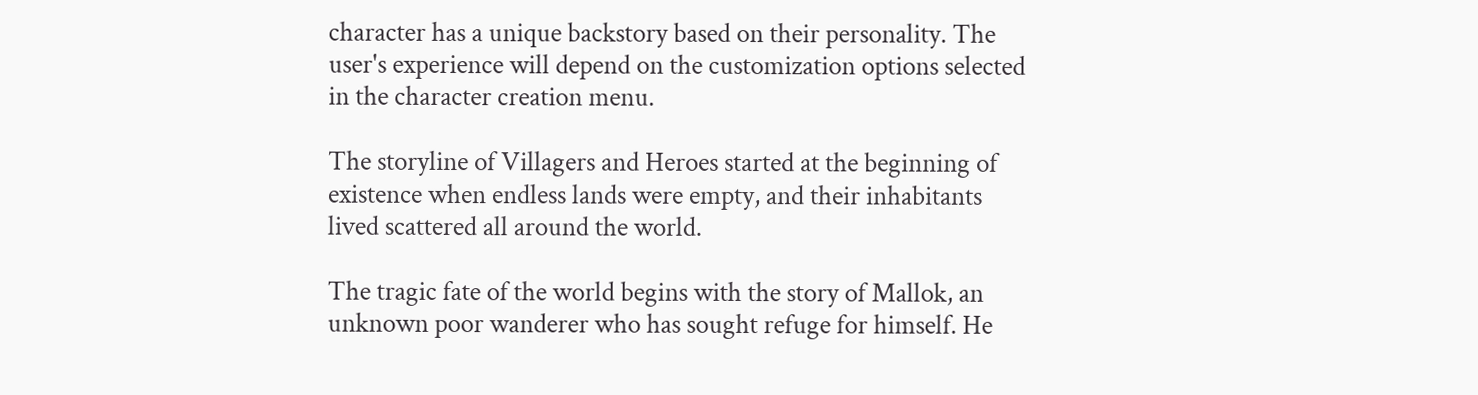character has a unique backstory based on their personality. The user's experience will depend on the customization options selected in the character creation menu.

The storyline of Villagers and Heroes started at the beginning of existence when endless lands were empty, and their inhabitants lived scattered all around the world.

The tragic fate of the world begins with the story of Mallok, an unknown poor wanderer who has sought refuge for himself. He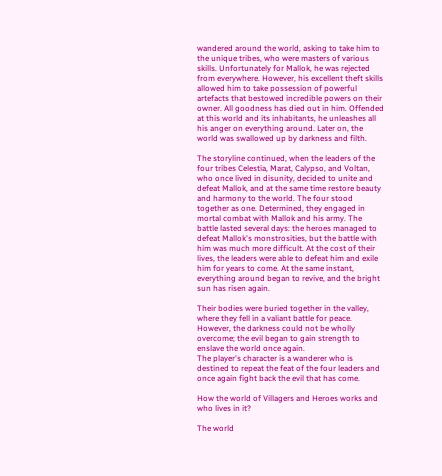wandered around the world, asking to take him to the unique tribes, who were masters of various skills. Unfortunately for Mallok, he was rejected from everywhere. However, his excellent theft skills allowed him to take possession of powerful artefacts that bestowed incredible powers on their owner. All goodness has died out in him. Offended at this world and its inhabitants, he unleashes all his anger on everything around. Later on, the world was swallowed up by darkness and filth.

The storyline continued, when the leaders of the four tribes Celestia, Marat, Calypso, and Voltan, who once lived in disunity, decided to unite and defeat Mallok, and at the same time restore beauty and harmony to the world. The four stood together as one. Determined, they engaged in mortal combat with Mallok and his army. The battle lasted several days: the heroes managed to defeat Mallok's monstrosities, but the battle with him was much more difficult. At the cost of their lives, the leaders were able to defeat him and exile him for years to come. At the same instant, everything around began to revive, and the bright sun has risen again.

Their bodies were buried together in the valley, where they fell in a valiant battle for peace. However, the darkness could not be wholly overcome; the evil began to gain strength to enslave the world once again.
The player's character is a wanderer who is destined to repeat the feat of the four leaders and once again fight back the evil that has come.

How the world of Villagers and Heroes works and who lives in it?

The world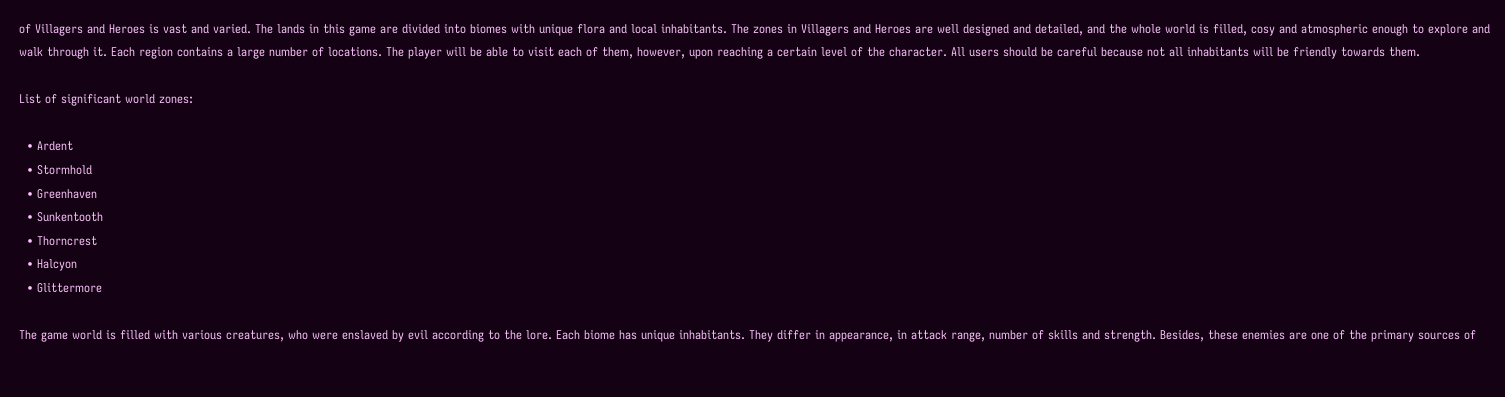of Villagers and Heroes is vast and varied. The lands in this game are divided into biomes with unique flora and local inhabitants. The zones in Villagers and Heroes are well designed and detailed, and the whole world is filled, cosy and atmospheric enough to explore and walk through it. Each region contains a large number of locations. The player will be able to visit each of them, however, upon reaching a certain level of the character. All users should be careful because not all inhabitants will be friendly towards them.

List of significant world zones:

  • Ardent
  • Stormhold
  • Greenhaven
  • Sunkentooth
  • Thorncrest
  • Halcyon
  • Glittermore

The game world is filled with various creatures, who were enslaved by evil according to the lore. Each biome has unique inhabitants. They differ in appearance, in attack range, number of skills and strength. Besides, these enemies are one of the primary sources of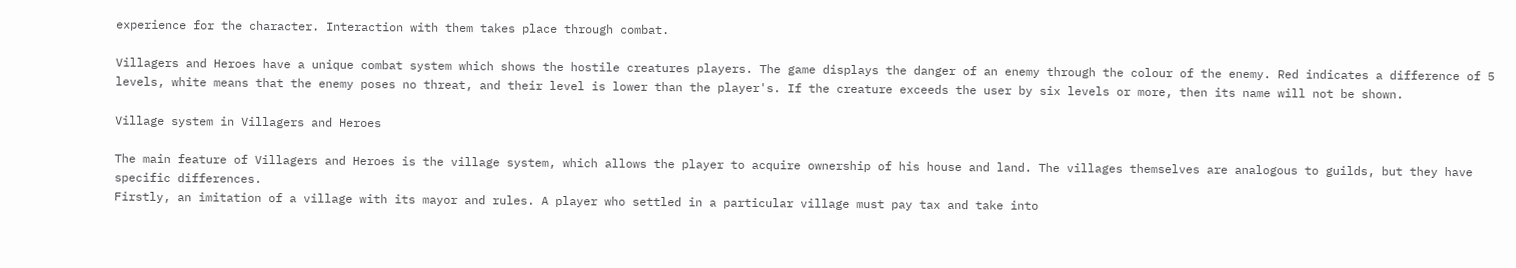experience for the character. Interaction with them takes place through combat.

Villagers and Heroes have a unique combat system which shows the hostile creatures players. The game displays the danger of an enemy through the colour of the enemy. Red indicates a difference of 5 levels, white means that the enemy poses no threat, and their level is lower than the player's. If the creature exceeds the user by six levels or more, then its name will not be shown.

Village system in Villagers and Heroes

The main feature of Villagers and Heroes is the village system, which allows the player to acquire ownership of his house and land. The villages themselves are analogous to guilds, but they have specific differences.
Firstly, an imitation of a village with its mayor and rules. A player who settled in a particular village must pay tax and take into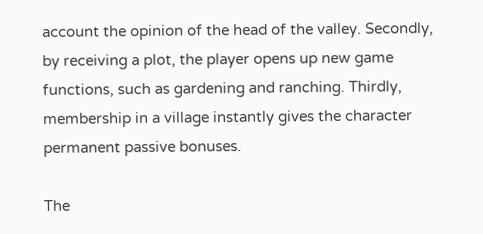account the opinion of the head of the valley. Secondly, by receiving a plot, the player opens up new game functions, such as gardening and ranching. Thirdly, membership in a village instantly gives the character permanent passive bonuses.

The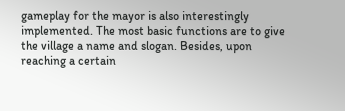gameplay for the mayor is also interestingly implemented. The most basic functions are to give the village a name and slogan. Besides, upon reaching a certain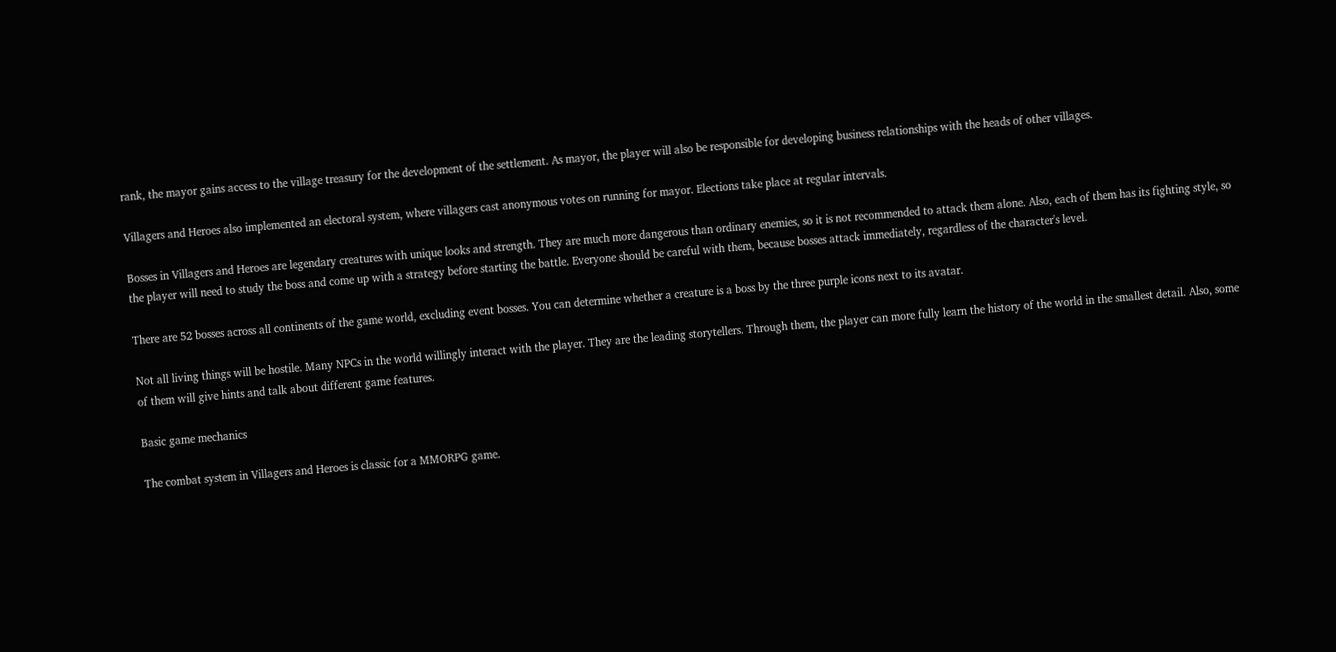rank, the mayor gains access to the village treasury for the development of the settlement. As mayor, the player will also be responsible for developing business relationships with the heads of other villages.

Villagers and Heroes also implemented an electoral system, where villagers cast anonymous votes on running for mayor. Elections take place at regular intervals.

Bosses in Villagers and Heroes are legendary creatures with unique looks and strength. They are much more dangerous than ordinary enemies, so it is not recommended to attack them alone. Also, each of them has its fighting style, so the player will need to study the boss and come up with a strategy before starting the battle. Everyone should be careful with them, because bosses attack immediately, regardless of the character's level.

There are 52 bosses across all continents of the game world, excluding event bosses. You can determine whether a creature is a boss by the three purple icons next to its avatar.

Not all living things will be hostile. Many NPCs in the world willingly interact with the player. They are the leading storytellers. Through them, the player can more fully learn the history of the world in the smallest detail. Also, some of them will give hints and talk about different game features.

Basic game mechanics

The combat system in Villagers and Heroes is classic for a MMORPG game.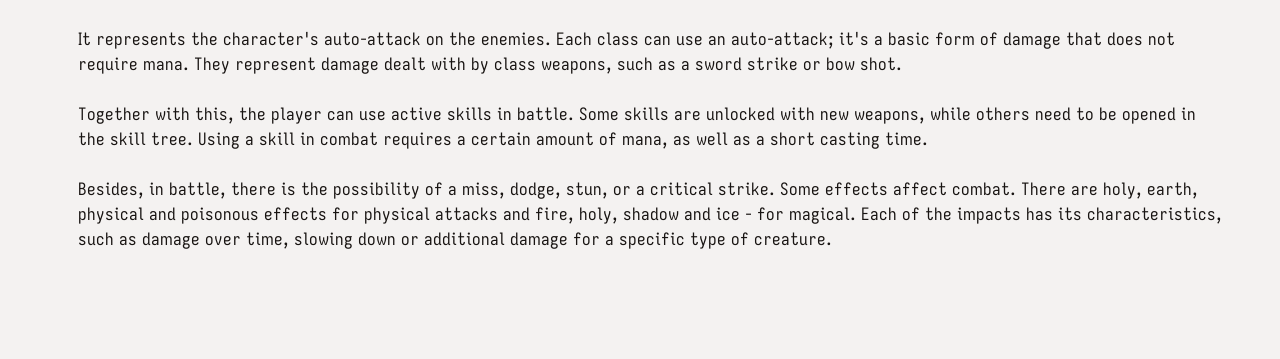It represents the character's auto-attack on the enemies. Each class can use an auto-attack; it's a basic form of damage that does not require mana. They represent damage dealt with by class weapons, such as a sword strike or bow shot.

Together with this, the player can use active skills in battle. Some skills are unlocked with new weapons, while others need to be opened in the skill tree. Using a skill in combat requires a certain amount of mana, as well as a short casting time.

Besides, in battle, there is the possibility of a miss, dodge, stun, or a critical strike. Some effects affect combat. There are holy, earth, physical and poisonous effects for physical attacks and fire, holy, shadow and ice - for magical. Each of the impacts has its characteristics, such as damage over time, slowing down or additional damage for a specific type of creature.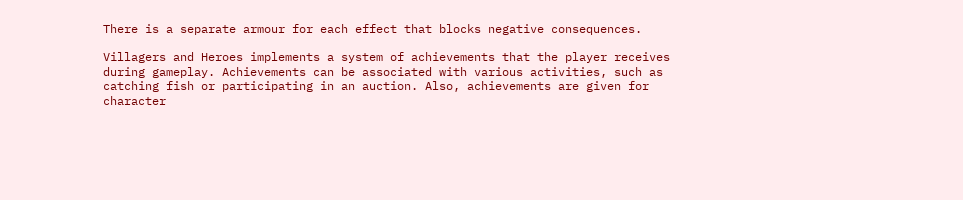There is a separate armour for each effect that blocks negative consequences.

Villagers and Heroes implements a system of achievements that the player receives during gameplay. Achievements can be associated with various activities, such as catching fish or participating in an auction. Also, achievements are given for character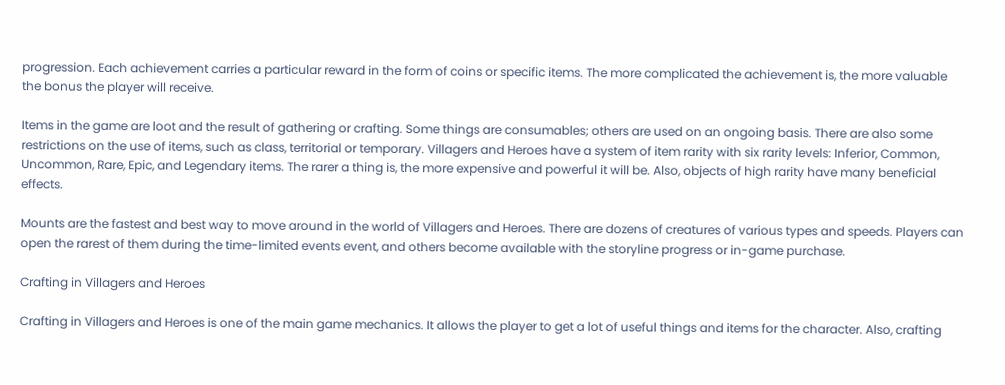progression. Each achievement carries a particular reward in the form of coins or specific items. The more complicated the achievement is, the more valuable the bonus the player will receive.

Items in the game are loot and the result of gathering or crafting. Some things are consumables; others are used on an ongoing basis. There are also some restrictions on the use of items, such as class, territorial or temporary. Villagers and Heroes have a system of item rarity with six rarity levels: Inferior, Common, Uncommon, Rare, Epic, and Legendary items. The rarer a thing is, the more expensive and powerful it will be. Also, objects of high rarity have many beneficial effects.

Mounts are the fastest and best way to move around in the world of Villagers and Heroes. There are dozens of creatures of various types and speeds. Players can open the rarest of them during the time-limited events event, and others become available with the storyline progress or in-game purchase.

Crafting in Villagers and Heroes

Crafting in Villagers and Heroes is one of the main game mechanics. It allows the player to get a lot of useful things and items for the character. Also, crafting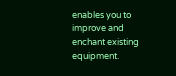enables you to improve and enchant existing equipment.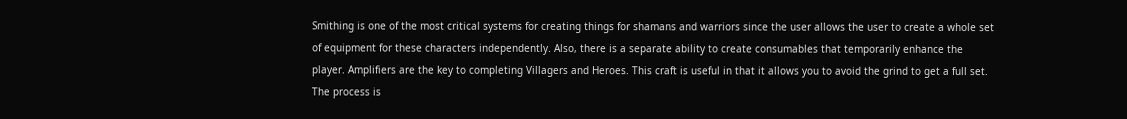Smithing is one of the most critical systems for creating things for shamans and warriors since the user allows the user to create a whole set of equipment for these characters independently. Also, there is a separate ability to create consumables that temporarily enhance the player. Amplifiers are the key to completing Villagers and Heroes. This craft is useful in that it allows you to avoid the grind to get a full set. The process is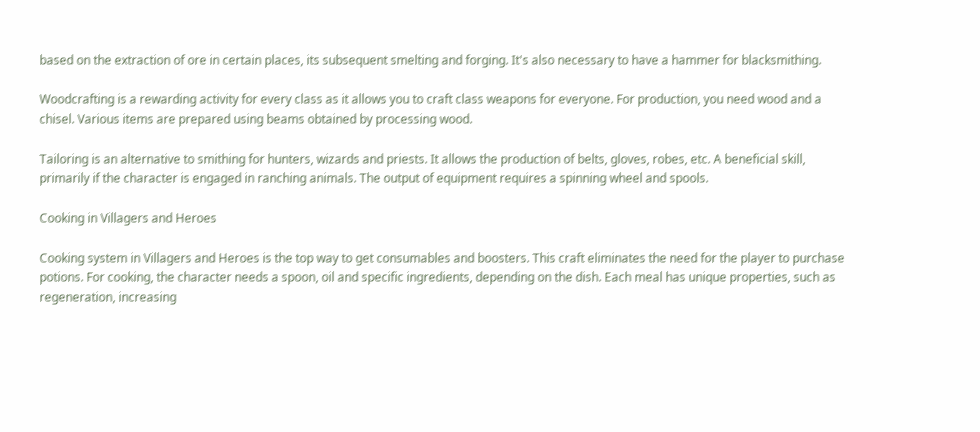based on the extraction of ore in certain places, its subsequent smelting and forging. It's also necessary to have a hammer for blacksmithing.

Woodcrafting is a rewarding activity for every class as it allows you to craft class weapons for everyone. For production, you need wood and a chisel. Various items are prepared using beams obtained by processing wood.

Tailoring is an alternative to smithing for hunters, wizards and priests. It allows the production of belts, gloves, robes, etc. A beneficial skill, primarily if the character is engaged in ranching animals. The output of equipment requires a spinning wheel and spools.

Cooking in Villagers and Heroes

Cooking system in Villagers and Heroes is the top way to get consumables and boosters. This craft eliminates the need for the player to purchase potions. For cooking, the character needs a spoon, oil and specific ingredients, depending on the dish. Each meal has unique properties, such as regeneration, increasing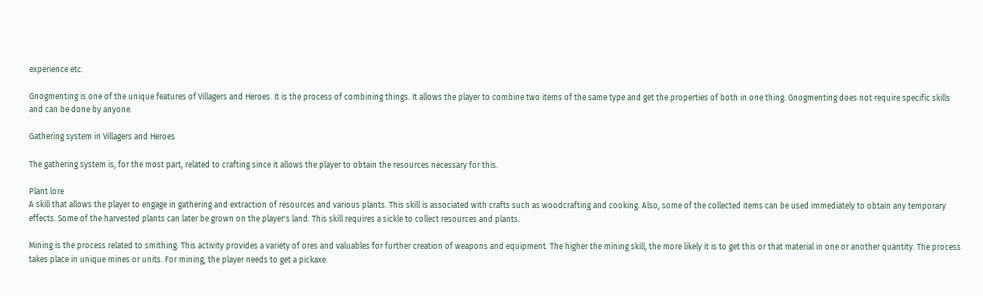experience etc.

Gnogmenting is one of the unique features of Villagers and Heroes. It is the process of combining things. It allows the player to combine two items of the same type and get the properties of both in one thing. Gnogmenting does not require specific skills and can be done by anyone.

Gathering system in Villagers and Heroes

The gathering system is, for the most part, related to crafting since it allows the player to obtain the resources necessary for this.

Plant lore
A skill that allows the player to engage in gathering and extraction of resources and various plants. This skill is associated with crafts such as woodcrafting and cooking. Also, some of the collected items can be used immediately to obtain any temporary effects. Some of the harvested plants can later be grown on the player's land. This skill requires a sickle to collect resources and plants.

Mining is the process related to smithing. This activity provides a variety of ores and valuables for further creation of weapons and equipment. The higher the mining skill, the more likely it is to get this or that material in one or another quantity. The process takes place in unique mines or units. For mining, the player needs to get a pickaxe.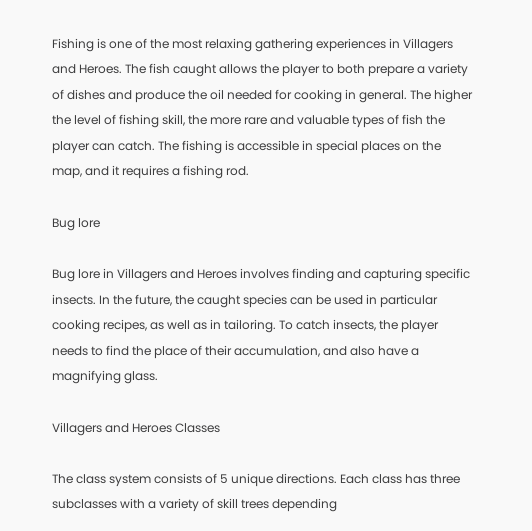Fishing is one of the most relaxing gathering experiences in Villagers and Heroes. The fish caught allows the player to both prepare a variety of dishes and produce the oil needed for cooking in general. The higher the level of fishing skill, the more rare and valuable types of fish the player can catch. The fishing is accessible in special places on the map, and it requires a fishing rod.

Bug lore

Bug lore in Villagers and Heroes involves finding and capturing specific insects. In the future, the caught species can be used in particular cooking recipes, as well as in tailoring. To catch insects, the player needs to find the place of their accumulation, and also have a magnifying glass.

Villagers and Heroes Classes

The class system consists of 5 unique directions. Each class has three subclasses with a variety of skill trees depending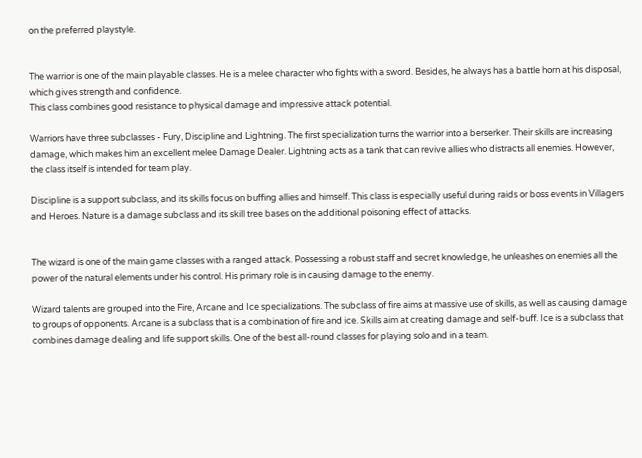on the preferred playstyle.


The warrior is one of the main playable classes. He is a melee character who fights with a sword. Besides, he always has a battle horn at his disposal, which gives strength and confidence.
This class combines good resistance to physical damage and impressive attack potential.

Warriors have three subclasses - Fury, Discipline and Lightning. The first specialization turns the warrior into a berserker. Their skills are increasing damage, which makes him an excellent melee Damage Dealer. Lightning acts as a tank that can revive allies who distracts all enemies. However, the class itself is intended for team play.

Discipline is a support subclass, and its skills focus on buffing allies and himself. This class is especially useful during raids or boss events in Villagers and Heroes. Nature is a damage subclass and its skill tree bases on the additional poisoning effect of attacks.


The wizard is one of the main game classes with a ranged attack. Possessing a robust staff and secret knowledge, he unleashes on enemies all the power of the natural elements under his control. His primary role is in causing damage to the enemy.

Wizard talents are grouped into the Fire, Arcane and Ice specializations. The subclass of fire aims at massive use of skills, as well as causing damage to groups of opponents. Arcane is a subclass that is a combination of fire and ice. Skills aim at creating damage and self-buff. Ice is a subclass that combines damage dealing and life support skills. One of the best all-round classes for playing solo and in a team.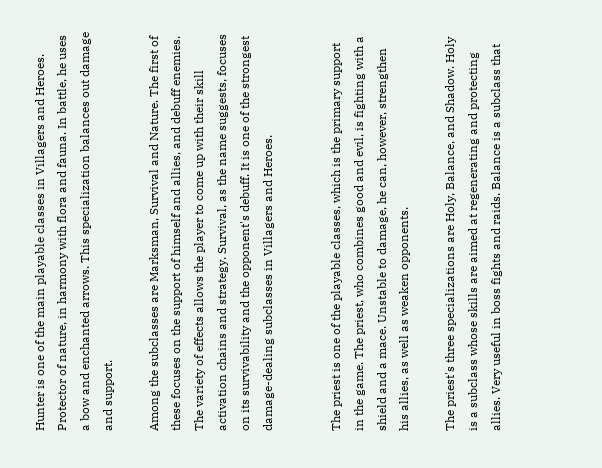Hunter is one of the main playable classes in Villagers and Heroes. Protector of nature, in harmony with flora and fauna. In battle, he uses a bow and enchanted arrows. This specialization balances out damage and support.

Among the subclasses are Marksman, Survival and Nature. The first of these focuses on the support of himself and allies, and debuff enemies. The variety of effects allows the player to come up with their skill activation chains and strategy. Survival, as the name suggests, focuses on its survivability and the opponent's debuff. It is one of the strongest damage-dealing subclasses in Villagers and Heroes.


The priest is one of the playable classes, which is the primary support in the game. The priest, who combines good and evil, is fighting with a shield and a mace. Unstable to damage, he can, however, strengthen his allies, as well as weaken opponents.

The priest's three specializations are Holy, Balance, and Shadow. Holy is a subclass whose skills are aimed at regenerating and protecting allies. Very useful in boss fights and raids. Balance is a subclass that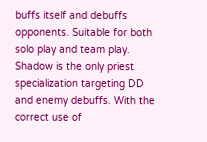buffs itself and debuffs opponents. Suitable for both solo play and team play. Shadow is the only priest specialization targeting DD and enemy debuffs. With the correct use of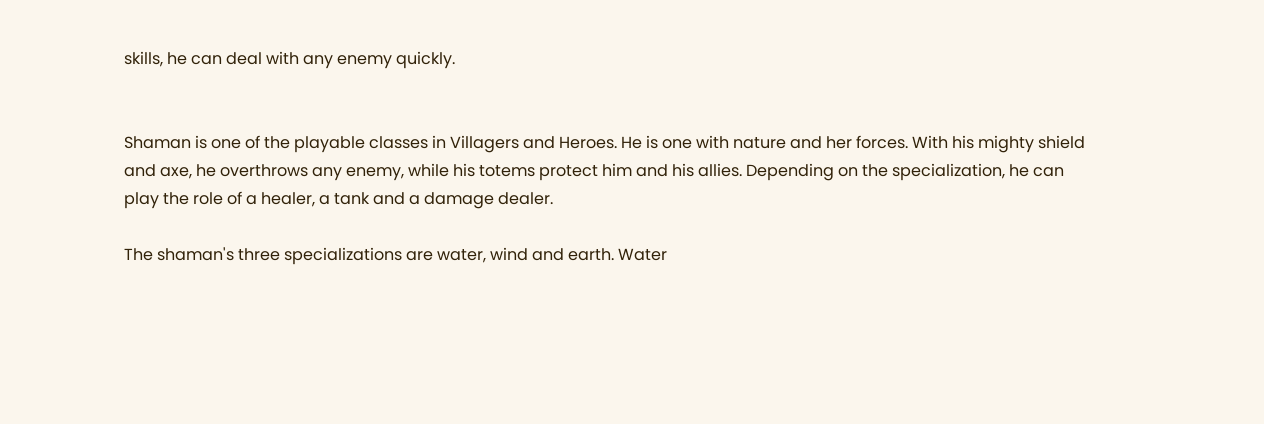skills, he can deal with any enemy quickly.


Shaman is one of the playable classes in Villagers and Heroes. He is one with nature and her forces. With his mighty shield and axe, he overthrows any enemy, while his totems protect him and his allies. Depending on the specialization, he can play the role of a healer, a tank and a damage dealer.

The shaman's three specializations are water, wind and earth. Water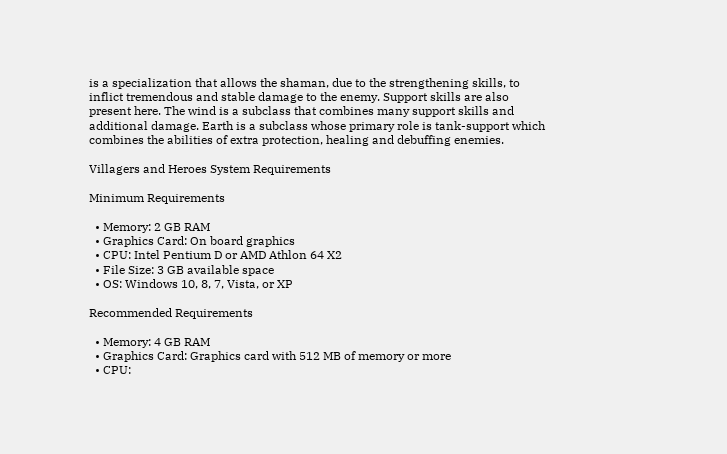is a specialization that allows the shaman, due to the strengthening skills, to inflict tremendous and stable damage to the enemy. Support skills are also present here. The wind is a subclass that combines many support skills and additional damage. Earth is a subclass whose primary role is tank-support which combines the abilities of extra protection, healing and debuffing enemies.

Villagers and Heroes System Requirements

Minimum Requirements

  • Memory: 2 GB RAM
  • Graphics Card: On board graphics
  • CPU: Intel Pentium D or AMD Athlon 64 X2
  • File Size: 3 GB available space
  • OS: Windows 10, 8, 7, Vista, or XP

Recommended Requirements

  • Memory: 4 GB RAM
  • Graphics Card: Graphics card with 512 MB of memory or more
  • CPU: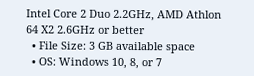Intel Core 2 Duo 2.2GHz, AMD Athlon 64 X2 2.6GHz or better
  • File Size: 3 GB available space
  • OS: Windows 10, 8, or 7